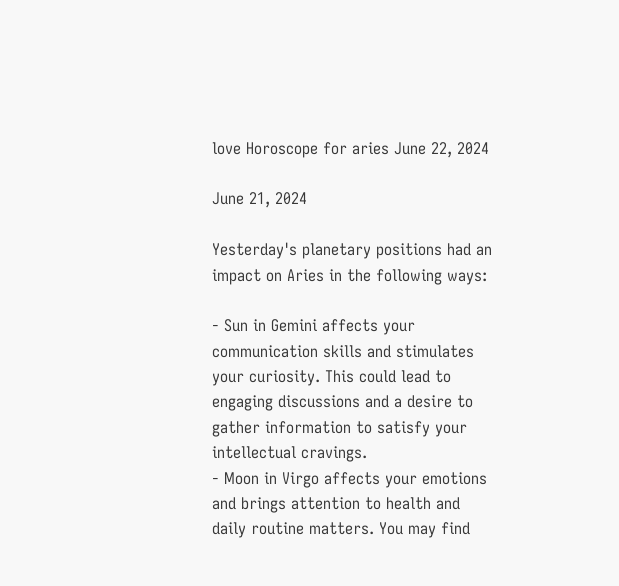love Horoscope for aries June 22, 2024

June 21, 2024

Yesterday's planetary positions had an impact on Aries in the following ways:

- Sun in Gemini affects your communication skills and stimulates your curiosity. This could lead to engaging discussions and a desire to gather information to satisfy your intellectual cravings.
- Moon in Virgo affects your emotions and brings attention to health and daily routine matters. You may find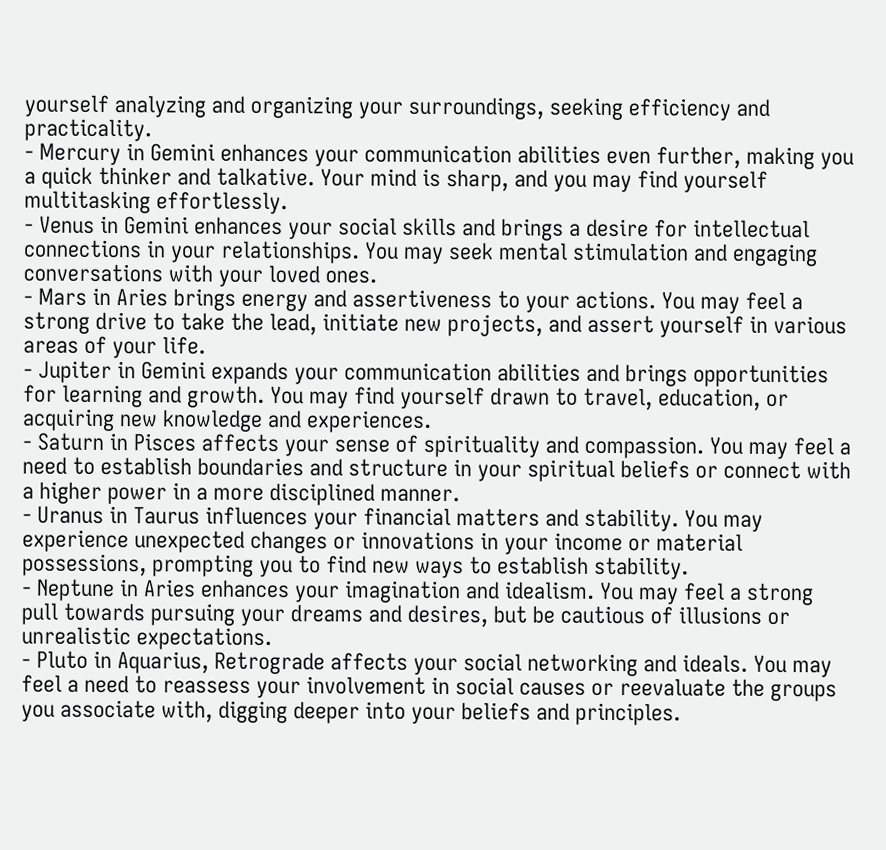yourself analyzing and organizing your surroundings, seeking efficiency and practicality.
- Mercury in Gemini enhances your communication abilities even further, making you a quick thinker and talkative. Your mind is sharp, and you may find yourself multitasking effortlessly.
- Venus in Gemini enhances your social skills and brings a desire for intellectual connections in your relationships. You may seek mental stimulation and engaging conversations with your loved ones.
- Mars in Aries brings energy and assertiveness to your actions. You may feel a strong drive to take the lead, initiate new projects, and assert yourself in various areas of your life.
- Jupiter in Gemini expands your communication abilities and brings opportunities for learning and growth. You may find yourself drawn to travel, education, or acquiring new knowledge and experiences.
- Saturn in Pisces affects your sense of spirituality and compassion. You may feel a need to establish boundaries and structure in your spiritual beliefs or connect with a higher power in a more disciplined manner.
- Uranus in Taurus influences your financial matters and stability. You may experience unexpected changes or innovations in your income or material possessions, prompting you to find new ways to establish stability.
- Neptune in Aries enhances your imagination and idealism. You may feel a strong pull towards pursuing your dreams and desires, but be cautious of illusions or unrealistic expectations.
- Pluto in Aquarius, Retrograde affects your social networking and ideals. You may feel a need to reassess your involvement in social causes or reevaluate the groups you associate with, digging deeper into your beliefs and principles.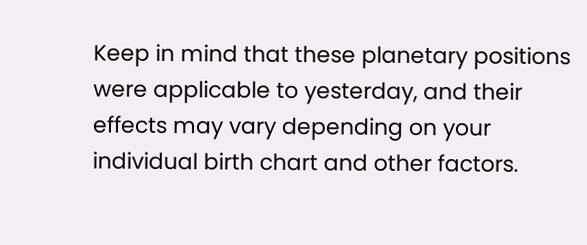Keep in mind that these planetary positions were applicable to yesterday, and their effects may vary depending on your individual birth chart and other factors.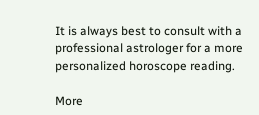It is always best to consult with a professional astrologer for a more personalized horoscope reading.

More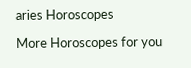aries Horoscopes

More Horoscopes for you